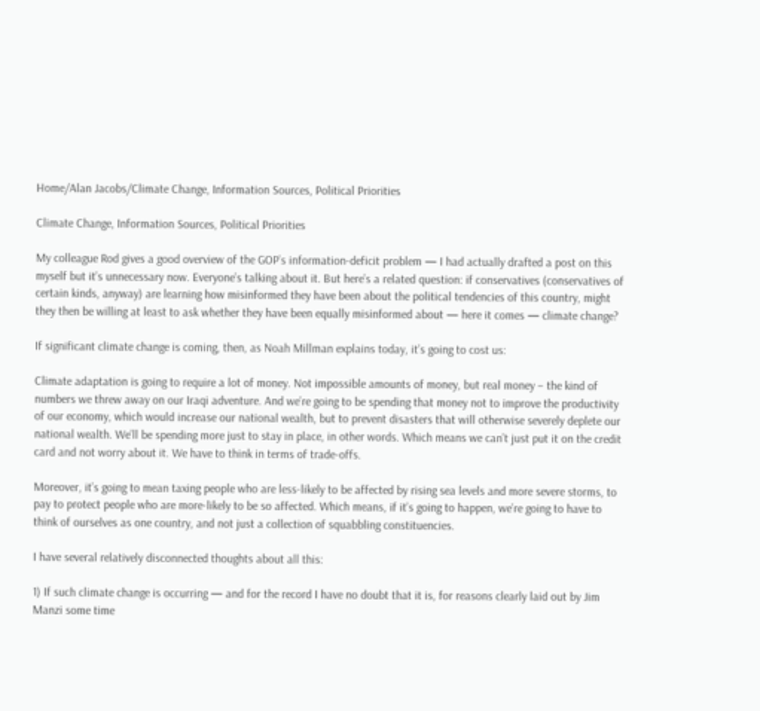Home/Alan Jacobs/Climate Change, Information Sources, Political Priorities

Climate Change, Information Sources, Political Priorities

My colleague Rod gives a good overview of the GOP’s information-deficit problem — I had actually drafted a post on this myself but it’s unnecessary now. Everyone’s talking about it. But here’s a related question: if conservatives (conservatives of certain kinds, anyway) are learning how misinformed they have been about the political tendencies of this country, might they then be willing at least to ask whether they have been equally misinformed about — here it comes — climate change?

If significant climate change is coming, then, as Noah Millman explains today, it’s going to cost us:

Climate adaptation is going to require a lot of money. Not impossible amounts of money, but real money – the kind of numbers we threw away on our Iraqi adventure. And we’re going to be spending that money not to improve the productivity of our economy, which would increase our national wealth, but to prevent disasters that will otherwise severely deplete our national wealth. We’ll be spending more just to stay in place, in other words. Which means we can’t just put it on the credit card and not worry about it. We have to think in terms of trade-offs.

Moreover, it’s going to mean taxing people who are less-likely to be affected by rising sea levels and more severe storms, to pay to protect people who are more-likely to be so affected. Which means, if it’s going to happen, we’re going to have to think of ourselves as one country, and not just a collection of squabbling constituencies.

I have several relatively disconnected thoughts about all this:

1) If such climate change is occurring — and for the record I have no doubt that it is, for reasons clearly laid out by Jim Manzi some time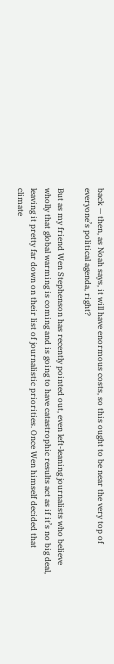back — then, as Noah says, it will have enormous costs, so this ought to be near the very top of everyone’s political agenda, right?

But as my friend Wen Stephenson has recently pointed out, even left-leaning journalists who believe wholly that global warming is coming and is going to have catastrophic results act as if it’s no big deal, leaving it pretty far down on their list of journalistic priorities. Once Wen himself decided that climate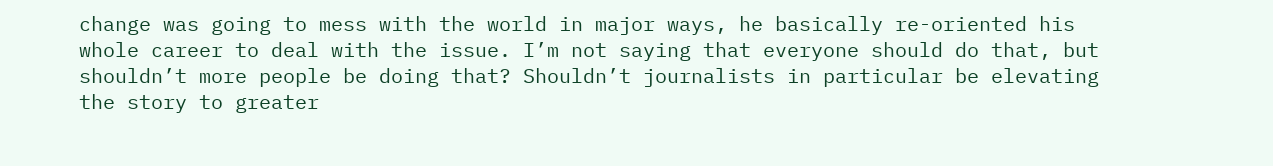change was going to mess with the world in major ways, he basically re-oriented his whole career to deal with the issue. I’m not saying that everyone should do that, but shouldn’t more people be doing that? Shouldn’t journalists in particular be elevating the story to greater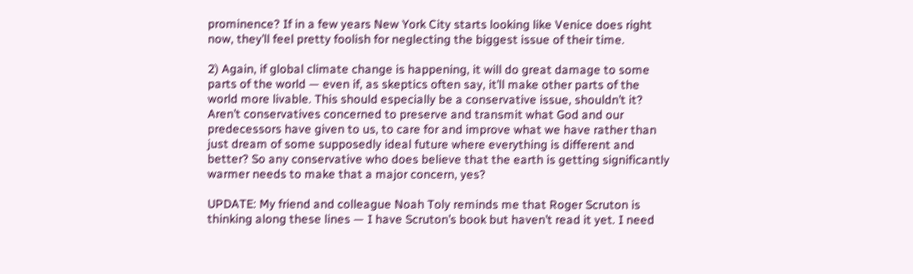prominence? If in a few years New York City starts looking like Venice does right now, they’ll feel pretty foolish for neglecting the biggest issue of their time.

2) Again, if global climate change is happening, it will do great damage to some parts of the world — even if, as skeptics often say, it’ll make other parts of the world more livable. This should especially be a conservative issue, shouldn’t it? Aren’t conservatives concerned to preserve and transmit what God and our predecessors have given to us, to care for and improve what we have rather than just dream of some supposedly ideal future where everything is different and better? So any conservative who does believe that the earth is getting significantly warmer needs to make that a major concern, yes?

UPDATE: My friend and colleague Noah Toly reminds me that Roger Scruton is thinking along these lines — I have Scruton’s book but haven’t read it yet. I need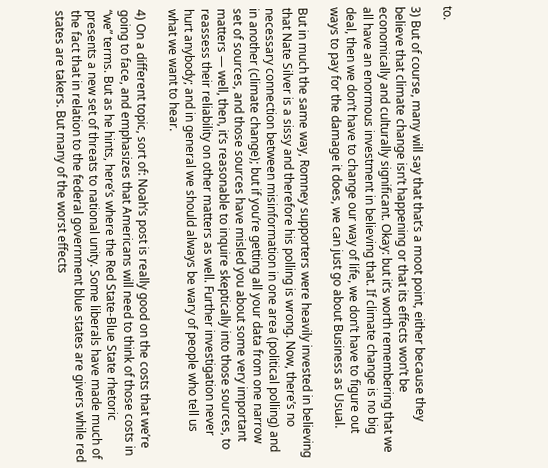to.

3) But of course, many will say that that’s a moot point, either because they believe that climate change isn’t happening or that its effects won’t be economically and culturally significant. Okay: but it’s worth remembering that we all have an enormous investment in believing that. If climate change is no big deal, then we don’t have to change our way of life, we don’t have to figure out ways to pay for the damage it does, we can just go about Business as Usual.

But in much the same way, Romney supporters were heavily invested in believing that Nate Silver is a sissy and therefore his polling is wrong. Now, there’s no necessary connection between misinformation in one area (political polling) and in another (climate change); but if you’re getting all your data from one narrow set of sources, and those sources have misled you about some very important matters — well, then, it’s reasonable to inquire skeptically into those sources, to reassess their reliability on other matters as well. Further investigation never hurt anybody; and in general we should always be wary of people who tell us what we want to hear.

4) On a different topic, sort of: Noah’s post is really good on the costs that we’re going to face, and emphasizes that Americans will need to think of those costs in “we” terms. But as he hints, here’s where the Red State-Blue State rhetoric presents a new set of threats to national unity. Some liberals have made much of the fact that in relation to the federal government blue states are givers while red states are takers. But many of the worst effects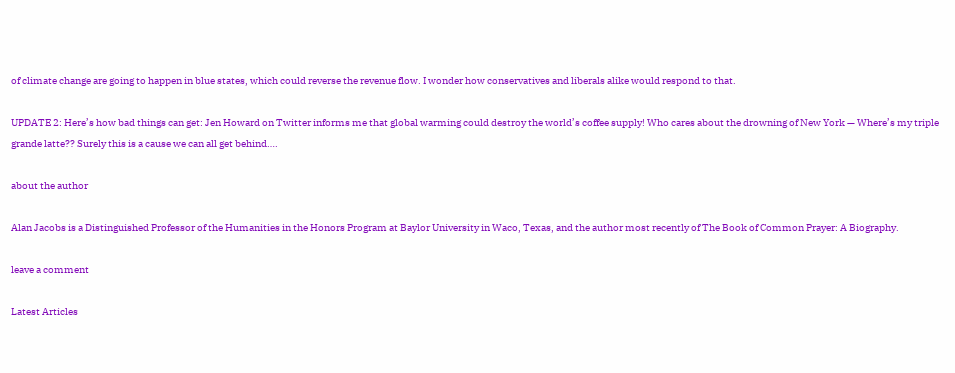of climate change are going to happen in blue states, which could reverse the revenue flow. I wonder how conservatives and liberals alike would respond to that.

UPDATE 2: Here’s how bad things can get: Jen Howard on Twitter informs me that global warming could destroy the world’s coffee supply! Who cares about the drowning of New York — Where’s my triple grande latte?? Surely this is a cause we can all get behind….

about the author

Alan Jacobs is a Distinguished Professor of the Humanities in the Honors Program at Baylor University in Waco, Texas, and the author most recently of The Book of Common Prayer: A Biography.

leave a comment

Latest Articles